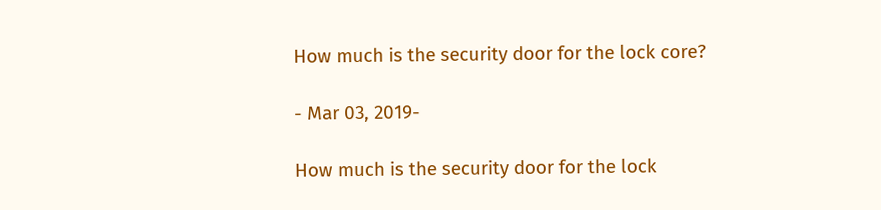How much is the security door for the lock core?

- Mar 03, 2019-

How much is the security door for the lock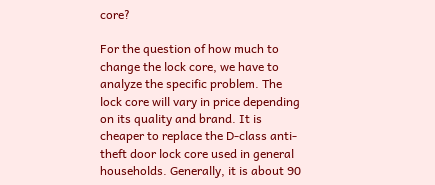core?

For the question of how much to change the lock core, we have to analyze the specific problem. The lock core will vary in price depending on its quality and brand. It is cheaper to replace the D-class anti-theft door lock core used in general households. Generally, it is about 90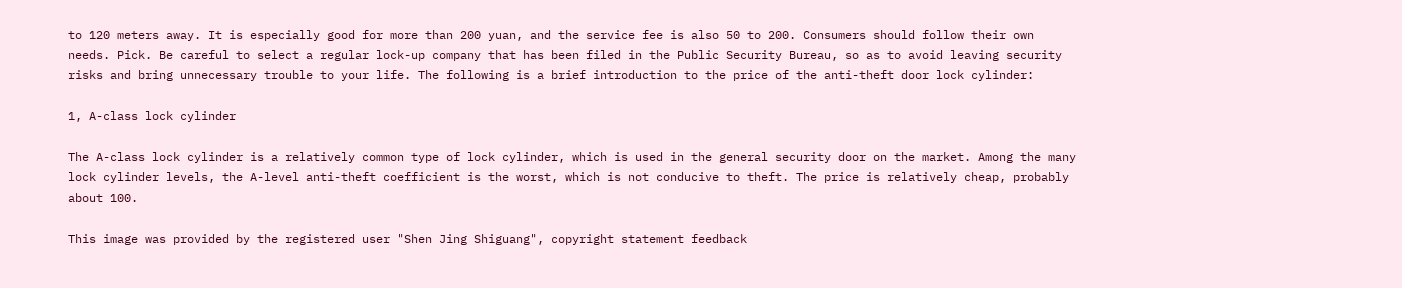to 120 meters away. It is especially good for more than 200 yuan, and the service fee is also 50 to 200. Consumers should follow their own needs. Pick. Be careful to select a regular lock-up company that has been filed in the Public Security Bureau, so as to avoid leaving security risks and bring unnecessary trouble to your life. The following is a brief introduction to the price of the anti-theft door lock cylinder:

1, A-class lock cylinder

The A-class lock cylinder is a relatively common type of lock cylinder, which is used in the general security door on the market. Among the many lock cylinder levels, the A-level anti-theft coefficient is the worst, which is not conducive to theft. The price is relatively cheap, probably about 100.

This image was provided by the registered user "Shen Jing Shiguang", copyright statement feedback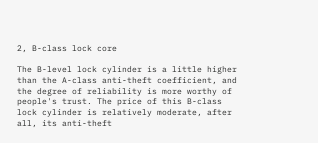2, B-class lock core

The B-level lock cylinder is a little higher than the A-class anti-theft coefficient, and the degree of reliability is more worthy of people's trust. The price of this B-class lock cylinder is relatively moderate, after all, its anti-theft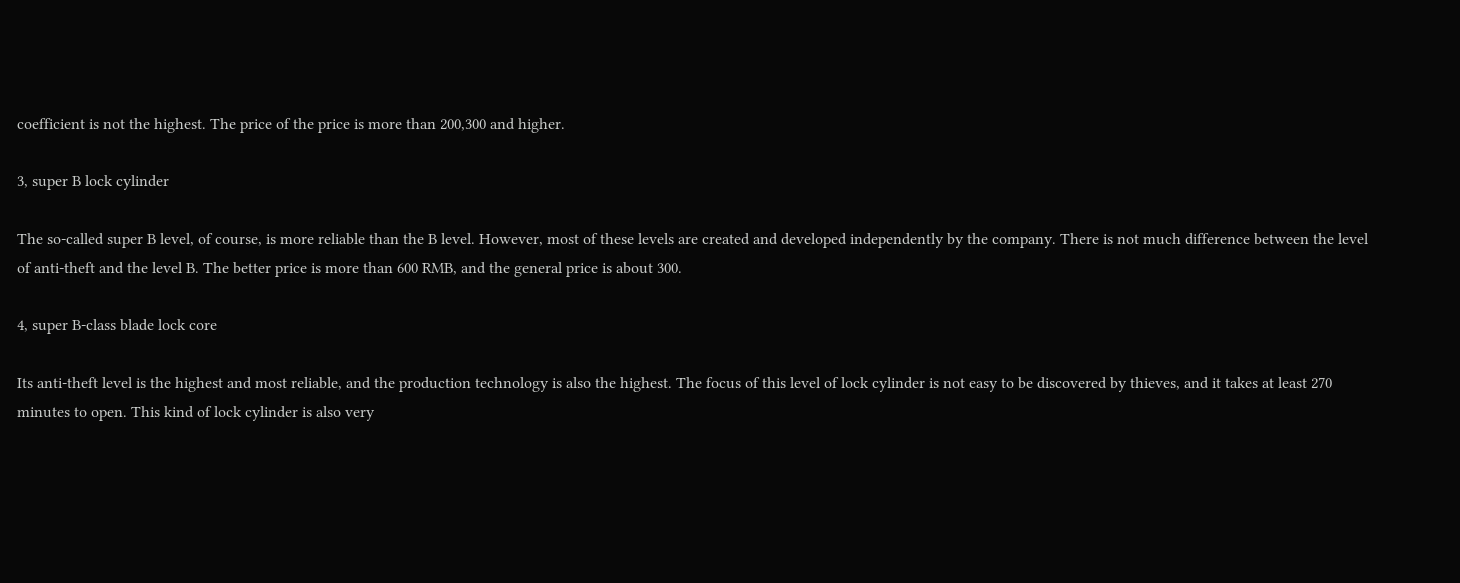coefficient is not the highest. The price of the price is more than 200,300 and higher.

3, super B lock cylinder

The so-called super B level, of course, is more reliable than the B level. However, most of these levels are created and developed independently by the company. There is not much difference between the level of anti-theft and the level B. The better price is more than 600 RMB, and the general price is about 300.

4, super B-class blade lock core

Its anti-theft level is the highest and most reliable, and the production technology is also the highest. The focus of this level of lock cylinder is not easy to be discovered by thieves, and it takes at least 270 minutes to open. This kind of lock cylinder is also very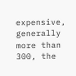expensive, generally more than 300, the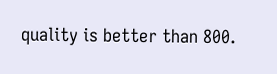quality is better than 800.